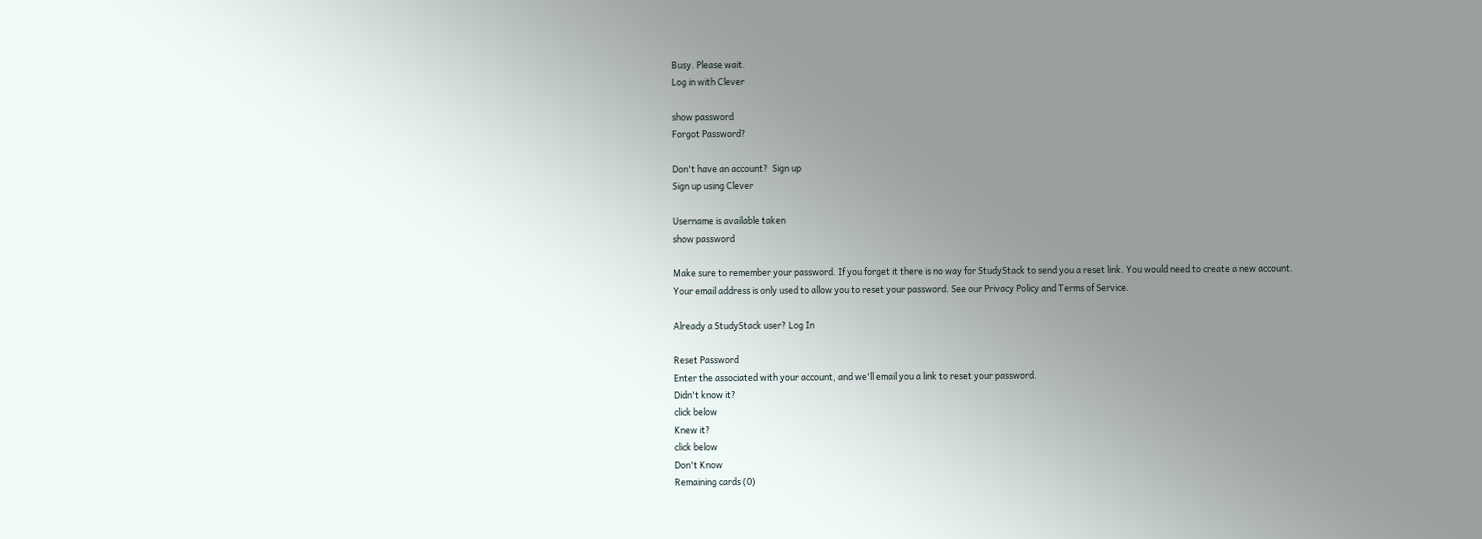Busy. Please wait.
Log in with Clever

show password
Forgot Password?

Don't have an account?  Sign up
Sign up using Clever

Username is available taken
show password

Make sure to remember your password. If you forget it there is no way for StudyStack to send you a reset link. You would need to create a new account.
Your email address is only used to allow you to reset your password. See our Privacy Policy and Terms of Service.

Already a StudyStack user? Log In

Reset Password
Enter the associated with your account, and we'll email you a link to reset your password.
Didn't know it?
click below
Knew it?
click below
Don't Know
Remaining cards (0)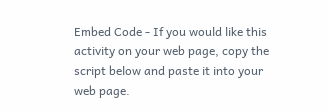Embed Code - If you would like this activity on your web page, copy the script below and paste it into your web page.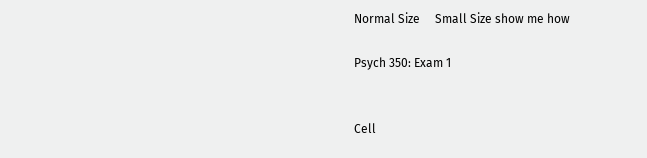Normal Size     Small Size show me how

Psych 350: Exam 1


Cell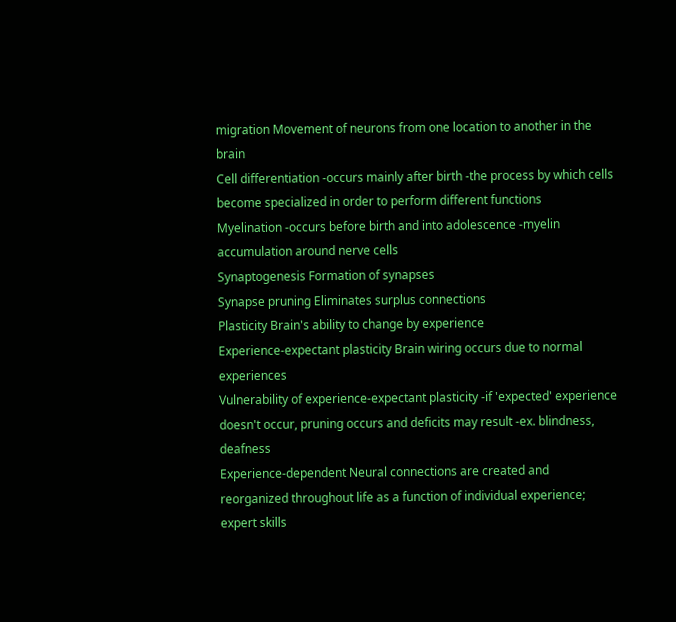migration Movement of neurons from one location to another in the brain
Cell differentiation -occurs mainly after birth -the process by which cells become specialized in order to perform different functions
Myelination -occurs before birth and into adolescence -myelin accumulation around nerve cells
Synaptogenesis Formation of synapses
Synapse pruning Eliminates surplus connections
Plasticity Brain's ability to change by experience
Experience-expectant plasticity Brain wiring occurs due to normal experiences
Vulnerability of experience-expectant plasticity -if 'expected' experience doesn't occur, pruning occurs and deficits may result -ex. blindness, deafness
Experience-dependent Neural connections are created and reorganized throughout life as a function of individual experience; expert skills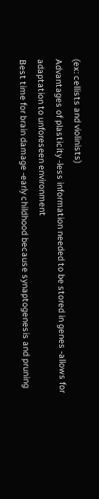(ex: cellists and violinists)
Advantages of plasticity -less information needed to be stored in genes -allows for adaptation to unforeseen environment
Best time for brain damage -early childhood because synaptogenesis and pruning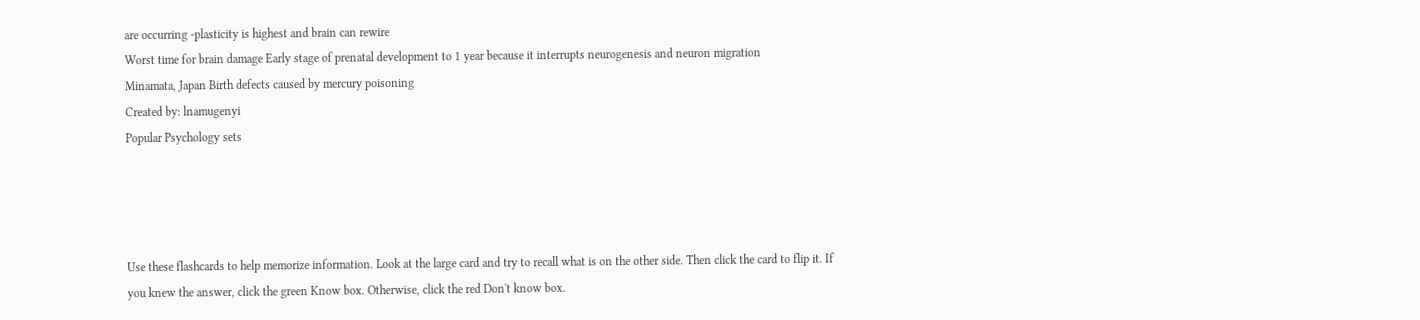are occurring -plasticity is highest and brain can rewire
Worst time for brain damage Early stage of prenatal development to 1 year because it interrupts neurogenesis and neuron migration
Minamata, Japan Birth defects caused by mercury poisoning
Created by: lnamugenyi
Popular Psychology sets




Use these flashcards to help memorize information. Look at the large card and try to recall what is on the other side. Then click the card to flip it. If you knew the answer, click the green Know box. Otherwise, click the red Don't know box.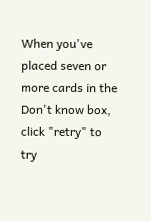When you've placed seven or more cards in the Don't know box, click "retry" to try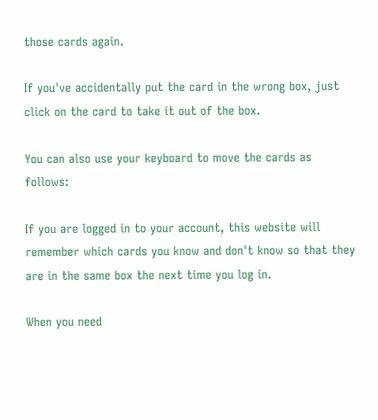those cards again.

If you've accidentally put the card in the wrong box, just click on the card to take it out of the box.

You can also use your keyboard to move the cards as follows:

If you are logged in to your account, this website will remember which cards you know and don't know so that they are in the same box the next time you log in.

When you need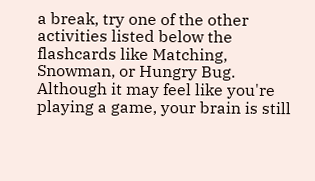a break, try one of the other activities listed below the flashcards like Matching, Snowman, or Hungry Bug. Although it may feel like you're playing a game, your brain is still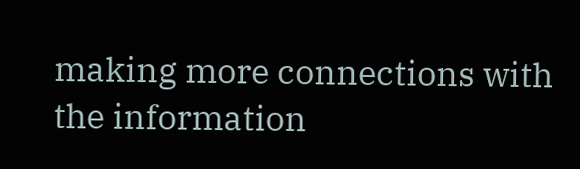making more connections with the information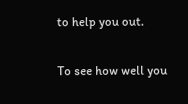to help you out.

To see how well you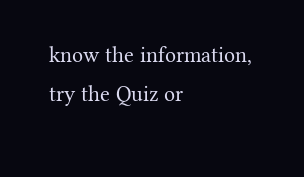know the information, try the Quiz or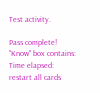Test activity.

Pass complete!
"Know" box contains:
Time elapsed:
restart all cards